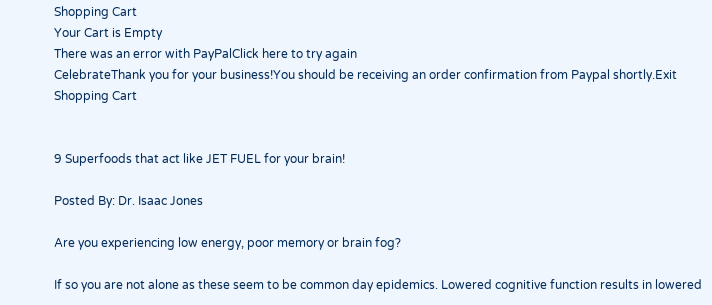Shopping Cart
Your Cart is Empty
There was an error with PayPalClick here to try again
CelebrateThank you for your business!You should be receiving an order confirmation from Paypal shortly.Exit Shopping Cart


9 Superfoods that act like JET FUEL for your brain!

Posted By: Dr. Isaac Jones

Are you experiencing low energy, poor memory or brain fog?

If so you are not alone as these seem to be common day epidemics. Lowered cognitive function results in lowered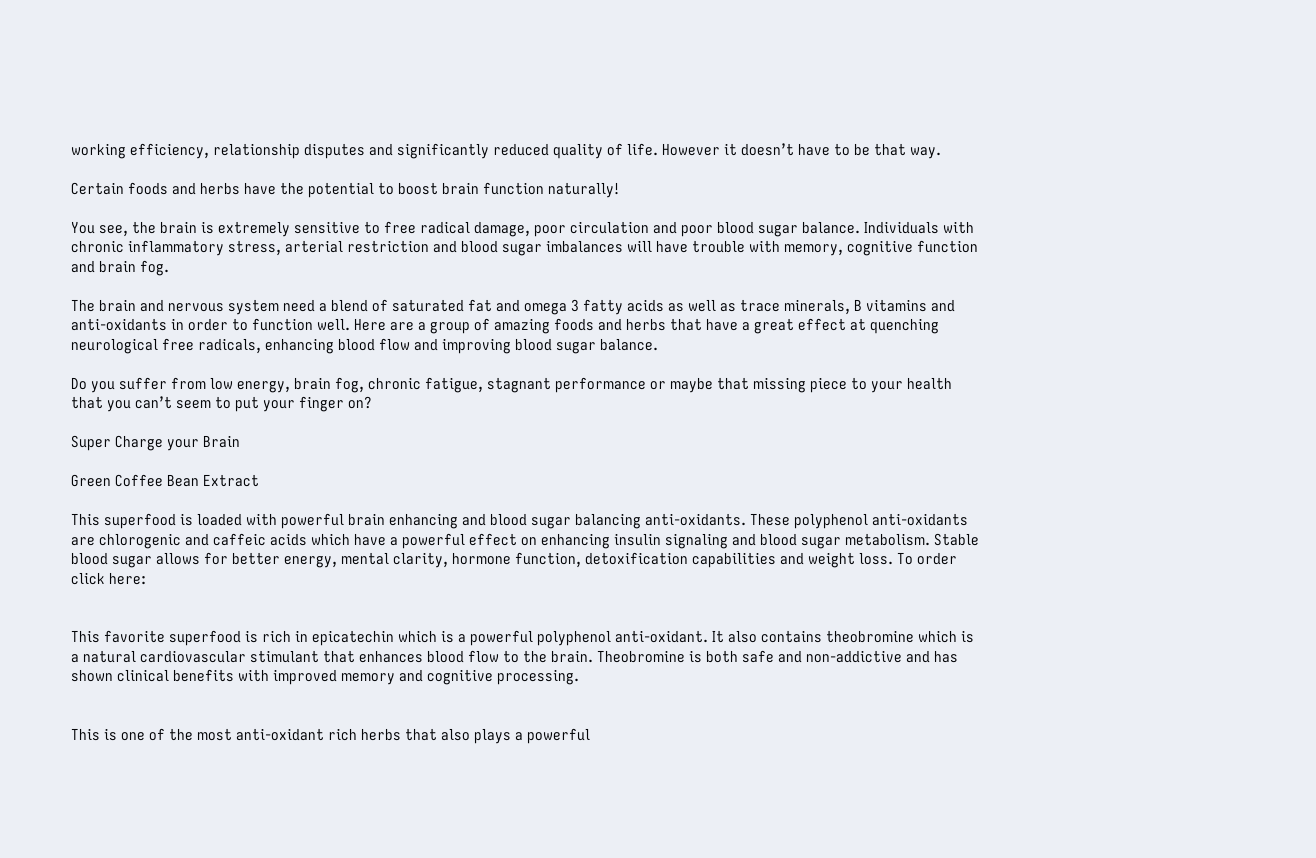working efficiency, relationship disputes and significantly reduced quality of life. However it doesn’t have to be that way.

Certain foods and herbs have the potential to boost brain function naturally!

You see, the brain is extremely sensitive to free radical damage, poor circulation and poor blood sugar balance. Individuals with chronic inflammatory stress, arterial restriction and blood sugar imbalances will have trouble with memory, cognitive function and brain fog.

The brain and nervous system need a blend of saturated fat and omega 3 fatty acids as well as trace minerals, B vitamins and anti-oxidants in order to function well. Here are a group of amazing foods and herbs that have a great effect at quenching neurological free radicals, enhancing blood flow and improving blood sugar balance.

Do you suffer from low energy, brain fog, chronic fatigue, stagnant performance or maybe that missing piece to your health that you can’t seem to put your finger on?

Super Charge your Brain

Green Coffee Bean Extract

This superfood is loaded with powerful brain enhancing and blood sugar balancing anti-oxidants. These polyphenol anti-oxidants are chlorogenic and caffeic acids which have a powerful effect on enhancing insulin signaling and blood sugar metabolism. Stable blood sugar allows for better energy, mental clarity, hormone function, detoxification capabilities and weight loss. To order click here:


This favorite superfood is rich in epicatechin which is a powerful polyphenol anti-oxidant. It also contains theobromine which is a natural cardiovascular stimulant that enhances blood flow to the brain. Theobromine is both safe and non-addictive and has shown clinical benefits with improved memory and cognitive processing.


This is one of the most anti-oxidant rich herbs that also plays a powerful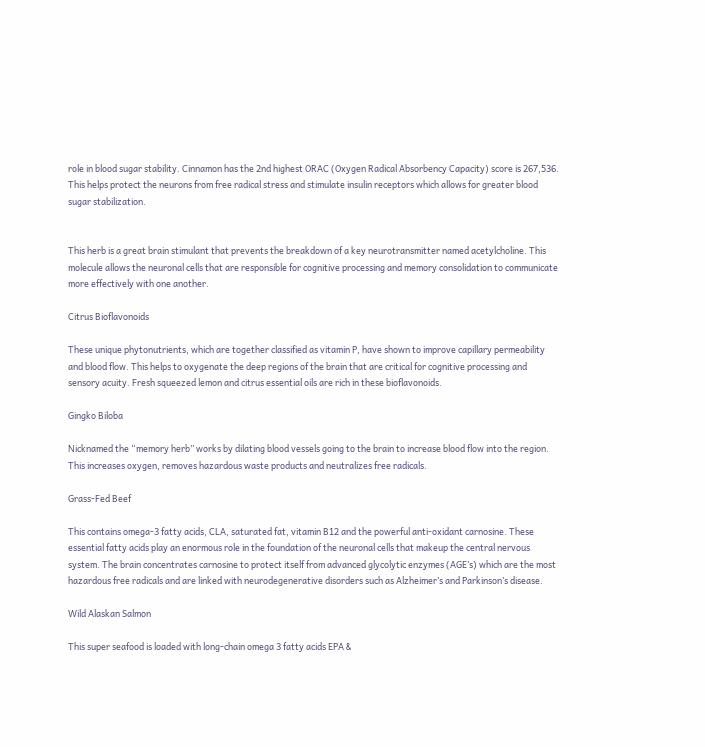role in blood sugar stability. Cinnamon has the 2nd highest ORAC (Oxygen Radical Absorbency Capacity) score is 267,536. This helps protect the neurons from free radical stress and stimulate insulin receptors which allows for greater blood sugar stabilization.


This herb is a great brain stimulant that prevents the breakdown of a key neurotransmitter named acetylcholine. This molecule allows the neuronal cells that are responsible for cognitive processing and memory consolidation to communicate more effectively with one another.

Citrus Bioflavonoids

These unique phytonutrients, which are together classified as vitamin P, have shown to improve capillary permeability and blood flow. This helps to oxygenate the deep regions of the brain that are critical for cognitive processing and sensory acuity. Fresh squeezed lemon and citrus essential oils are rich in these bioflavonoids.

Gingko Biloba

Nicknamed the “memory herb” works by dilating blood vessels going to the brain to increase blood flow into the region. This increases oxygen, removes hazardous waste products and neutralizes free radicals.

Grass-Fed Beef

This contains omega-3 fatty acids, CLA, saturated fat, vitamin B12 and the powerful anti-oxidant carnosine. These essential fatty acids play an enormous role in the foundation of the neuronal cells that makeup the central nervous system. The brain concentrates carnosine to protect itself from advanced glycolytic enzymes (AGE’s) which are the most hazardous free radicals and are linked with neurodegenerative disorders such as Alzheimer’s and Parkinson’s disease.

Wild Alaskan Salmon

This super seafood is loaded with long-chain omega 3 fatty acids EPA &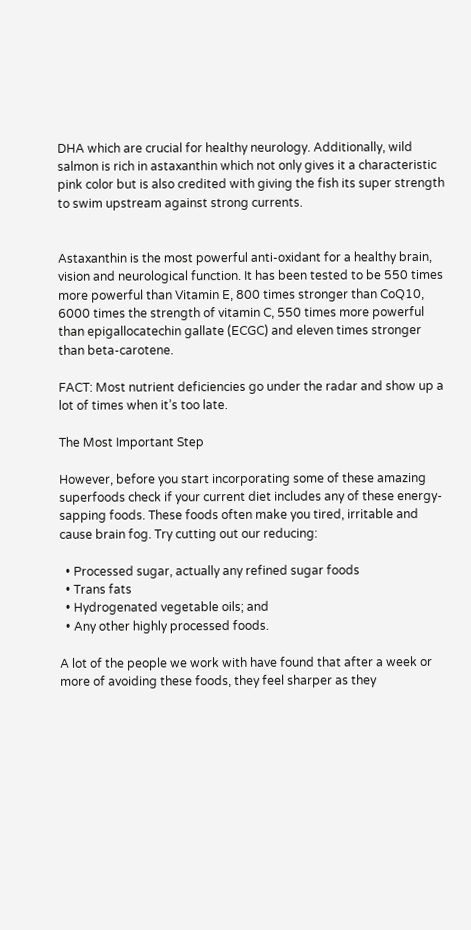DHA which are crucial for healthy neurology. Additionally, wild salmon is rich in astaxanthin which not only gives it a characteristic pink color but is also credited with giving the fish its super strength to swim upstream against strong currents.


Astaxanthin is the most powerful anti-oxidant for a healthy brain, vision and neurological function. It has been tested to be 550 times more powerful than Vitamin E, 800 times stronger than CoQ10, 6000 times the strength of vitamin C, 550 times more powerful than epigallocatechin gallate (ECGC) and eleven times stronger than beta-carotene.

FACT: Most nutrient deficiencies go under the radar and show up a lot of times when it’s too late.

The Most Important Step

However, before you start incorporating some of these amazing superfoods check if your current diet includes any of these energy-sapping foods. These foods often make you tired, irritable and cause brain fog. Try cutting out our reducing:

  • Processed sugar, actually any refined sugar foods
  • Trans fats
  • Hydrogenated vegetable oils; and
  • Any other highly processed foods.

A lot of the people we work with have found that after a week or more of avoiding these foods, they feel sharper as they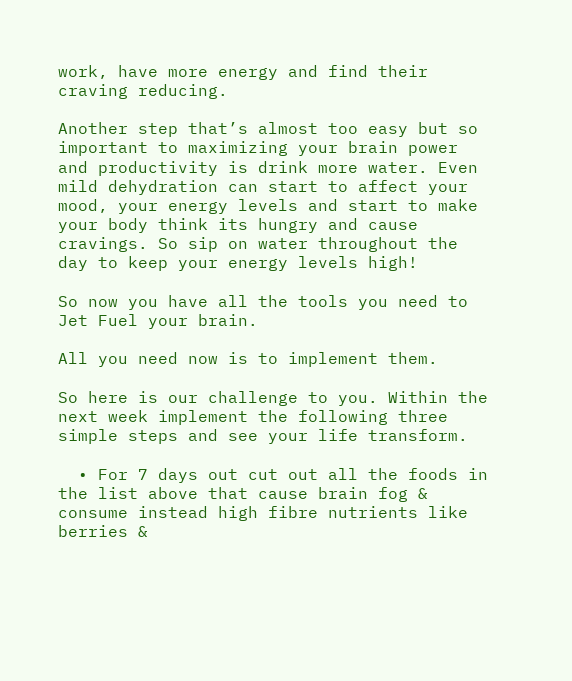work, have more energy and find their craving reducing.

Another step that’s almost too easy but so important to maximizing your brain power and productivity is drink more water. Even mild dehydration can start to affect your mood, your energy levels and start to make your body think its hungry and cause cravings. So sip on water throughout the day to keep your energy levels high!

So now you have all the tools you need to Jet Fuel your brain.

All you need now is to implement them.

So here is our challenge to you. Within the next week implement the following three simple steps and see your life transform.

  • For 7 days out cut out all the foods in the list above that cause brain fog & consume instead high fibre nutrients like berries &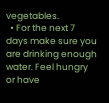vegetables.
  • For the next 7 days make sure you are drinking enough water. Feel hungry or have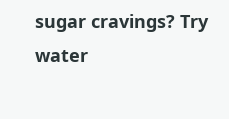sugar cravings? Try water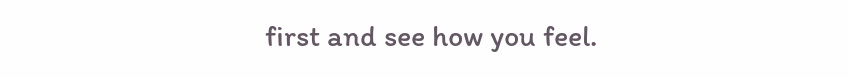first and see how you feel.